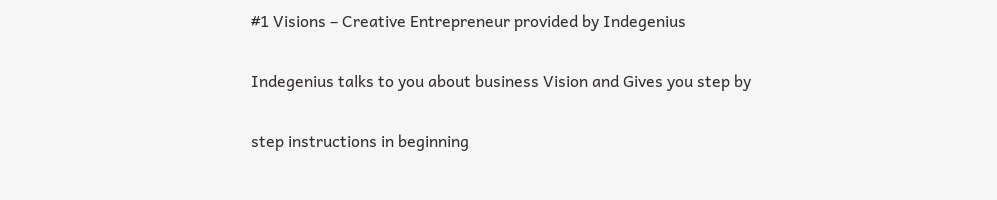#1 Visions – Creative Entrepreneur provided by Indegenius

Indegenius talks to you about business Vision and Gives you step by

step instructions in beginning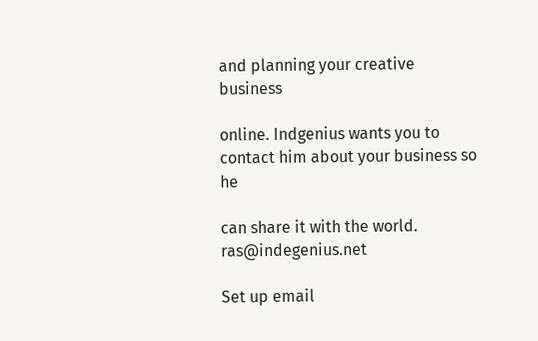and planning your creative business

online. Indgenius wants you to contact him about your business so he

can share it with the world. ras@indegenius.net

Set up email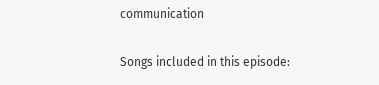communication

Songs included in this episode: